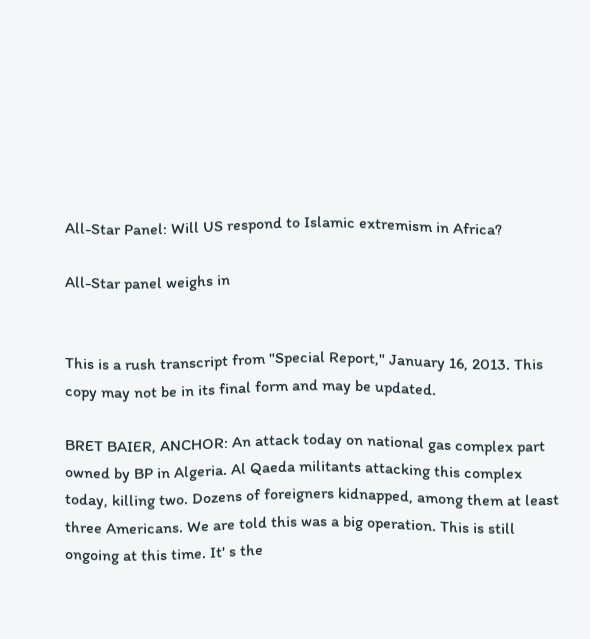All-Star Panel: Will US respond to Islamic extremism in Africa?

All-Star panel weighs in


This is a rush transcript from "Special Report," January 16, 2013. This copy may not be in its final form and may be updated.

BRET BAIER, ANCHOR: An attack today on national gas complex part owned by BP in Algeria. Al Qaeda militants attacking this complex today, killing two. Dozens of foreigners kidnapped, among them at least three Americans. We are told this was a big operation. This is still ongoing at this time. It' s the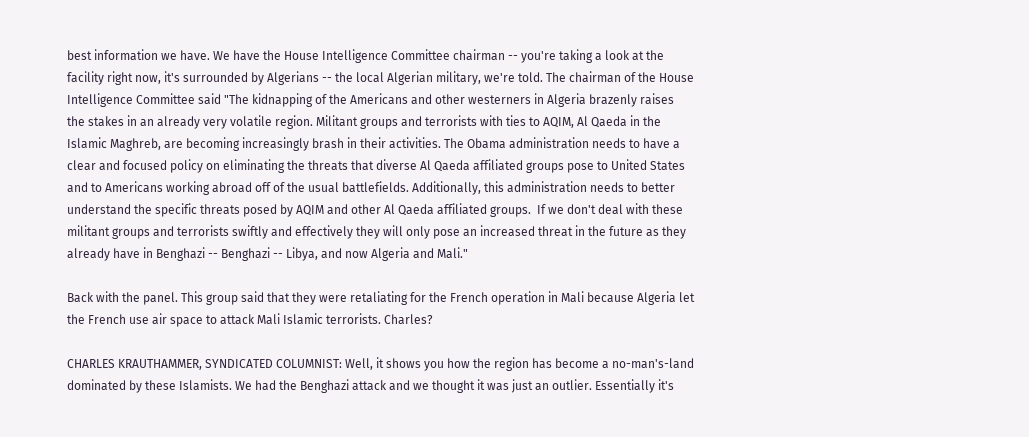best information we have. We have the House Intelligence Committee chairman -- you're taking a look at the facility right now, it's surrounded by Algerians -- the local Algerian military, we're told. The chairman of the House Intelligence Committee said "The kidnapping of the Americans and other westerners in Algeria brazenly raises the stakes in an already very volatile region. Militant groups and terrorists with ties to AQIM, Al Qaeda in the Islamic Maghreb, are becoming increasingly brash in their activities. The Obama administration needs to have a clear and focused policy on eliminating the threats that diverse Al Qaeda affiliated groups pose to United States and to Americans working abroad off of the usual battlefields. Additionally, this administration needs to better understand the specific threats posed by AQIM and other Al Qaeda affiliated groups.  If we don't deal with these militant groups and terrorists swiftly and effectively they will only pose an increased threat in the future as they already have in Benghazi -- Benghazi -- Libya, and now Algeria and Mali."

Back with the panel. This group said that they were retaliating for the French operation in Mali because Algeria let the French use air space to attack Mali Islamic terrorists. Charles?

CHARLES KRAUTHAMMER, SYNDICATED COLUMNIST: Well, it shows you how the region has become a no-man's-land dominated by these Islamists. We had the Benghazi attack and we thought it was just an outlier. Essentially it's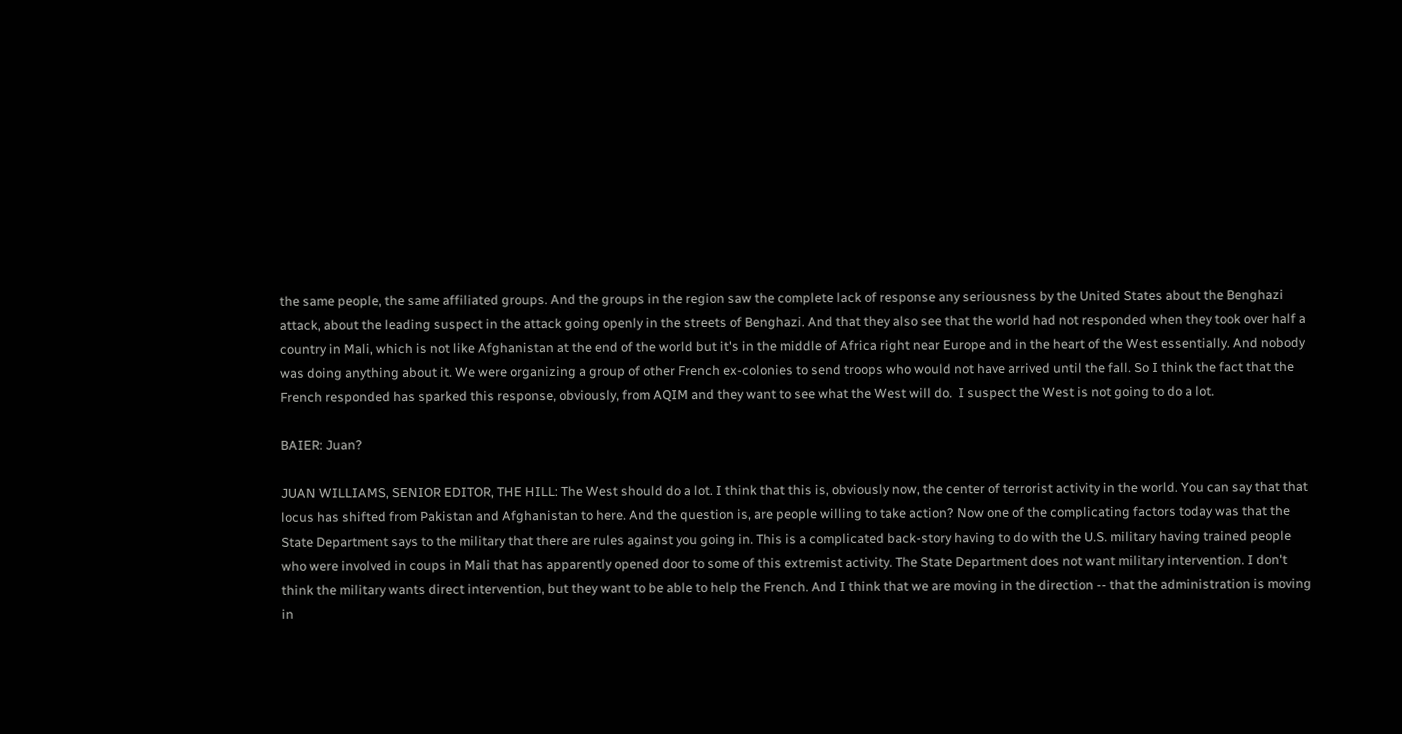the same people, the same affiliated groups. And the groups in the region saw the complete lack of response any seriousness by the United States about the Benghazi attack, about the leading suspect in the attack going openly in the streets of Benghazi. And that they also see that the world had not responded when they took over half a country in Mali, which is not like Afghanistan at the end of the world but it's in the middle of Africa right near Europe and in the heart of the West essentially. And nobody was doing anything about it. We were organizing a group of other French ex-colonies to send troops who would not have arrived until the fall. So I think the fact that the French responded has sparked this response, obviously, from AQIM and they want to see what the West will do.  I suspect the West is not going to do a lot.

BAIER: Juan?

JUAN WILLIAMS, SENIOR EDITOR, THE HILL: The West should do a lot. I think that this is, obviously now, the center of terrorist activity in the world. You can say that that locus has shifted from Pakistan and Afghanistan to here. And the question is, are people willing to take action? Now one of the complicating factors today was that the State Department says to the military that there are rules against you going in. This is a complicated back-story having to do with the U.S. military having trained people who were involved in coups in Mali that has apparently opened door to some of this extremist activity. The State Department does not want military intervention. I don't think the military wants direct intervention, but they want to be able to help the French. And I think that we are moving in the direction -- that the administration is moving in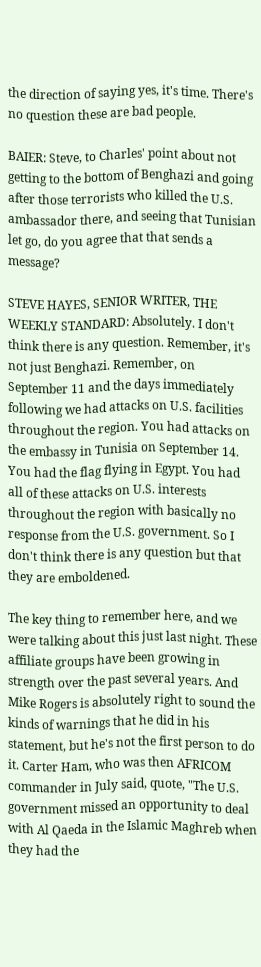the direction of saying yes, it's time. There's no question these are bad people.

BAIER: Steve, to Charles' point about not getting to the bottom of Benghazi and going after those terrorists who killed the U.S. ambassador there, and seeing that Tunisian let go, do you agree that that sends a message?

STEVE HAYES, SENIOR WRITER, THE WEEKLY STANDARD: Absolutely. I don't think there is any question. Remember, it's not just Benghazi. Remember, on September 11 and the days immediately following we had attacks on U.S. facilities throughout the region. You had attacks on the embassy in Tunisia on September 14. You had the flag flying in Egypt. You had all of these attacks on U.S. interests throughout the region with basically no response from the U.S. government. So I don't think there is any question but that they are emboldened.

The key thing to remember here, and we were talking about this just last night. These affiliate groups have been growing in strength over the past several years. And Mike Rogers is absolutely right to sound the kinds of warnings that he did in his statement, but he's not the first person to do it. Carter Ham, who was then AFRICOM commander in July said, quote, "The U.S. government missed an opportunity to deal with Al Qaeda in the Islamic Maghreb when they had the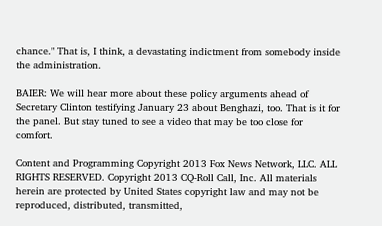chance." That is, I think, a devastating indictment from somebody inside the administration.

BAIER: We will hear more about these policy arguments ahead of Secretary Clinton testifying January 23 about Benghazi, too. That is it for the panel. But stay tuned to see a video that may be too close for comfort.

Content and Programming Copyright 2013 Fox News Network, LLC. ALL RIGHTS RESERVED. Copyright 2013 CQ-Roll Call, Inc. All materials herein are protected by United States copyright law and may not be reproduced, distributed, transmitted,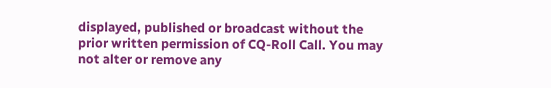displayed, published or broadcast without the prior written permission of CQ-Roll Call. You may not alter or remove any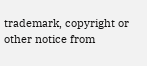trademark, copyright or other notice from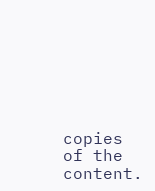copies of the content.